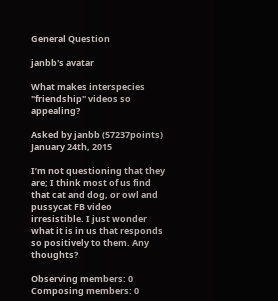General Question

janbb's avatar

What makes interspecies "friendship" videos so appealing?

Asked by janbb (57237points) January 24th, 2015

I’m not questioning that they are; I think most of us find that cat and dog, or owl and pussycat FB video irresistible. I just wonder what it is in us that responds so positively to them. Any thoughts?

Observing members: 0 Composing members: 0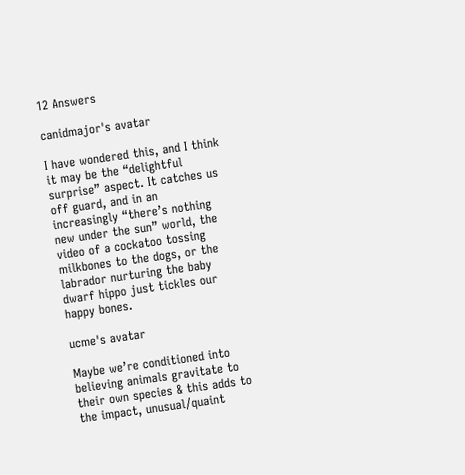12 Answers

canidmajor's avatar

I have wondered this, and I think it may be the “delightful surprise” aspect. It catches us off guard, and in an increasingly “there’s nothing new under the sun” world, the video of a cockatoo tossing milkbones to the dogs, or the labrador nurturing the baby dwarf hippo just tickles our happy bones.

ucme's avatar

Maybe we’re conditioned into believing animals gravitate to their own species & this adds to the impact, unusual/quaint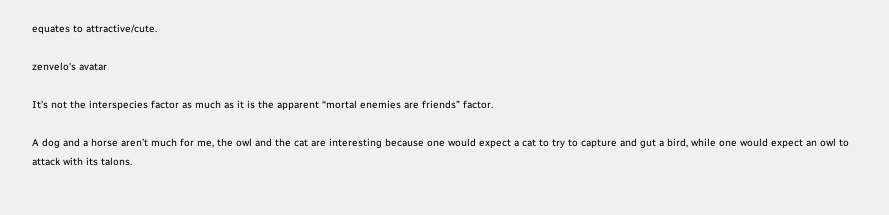equates to attractive/cute.

zenvelo's avatar

It’s not the interspecies factor as much as it is the apparent “mortal enemies are friends” factor.

A dog and a horse aren’t much for me, the owl and the cat are interesting because one would expect a cat to try to capture and gut a bird, while one would expect an owl to attack with its talons.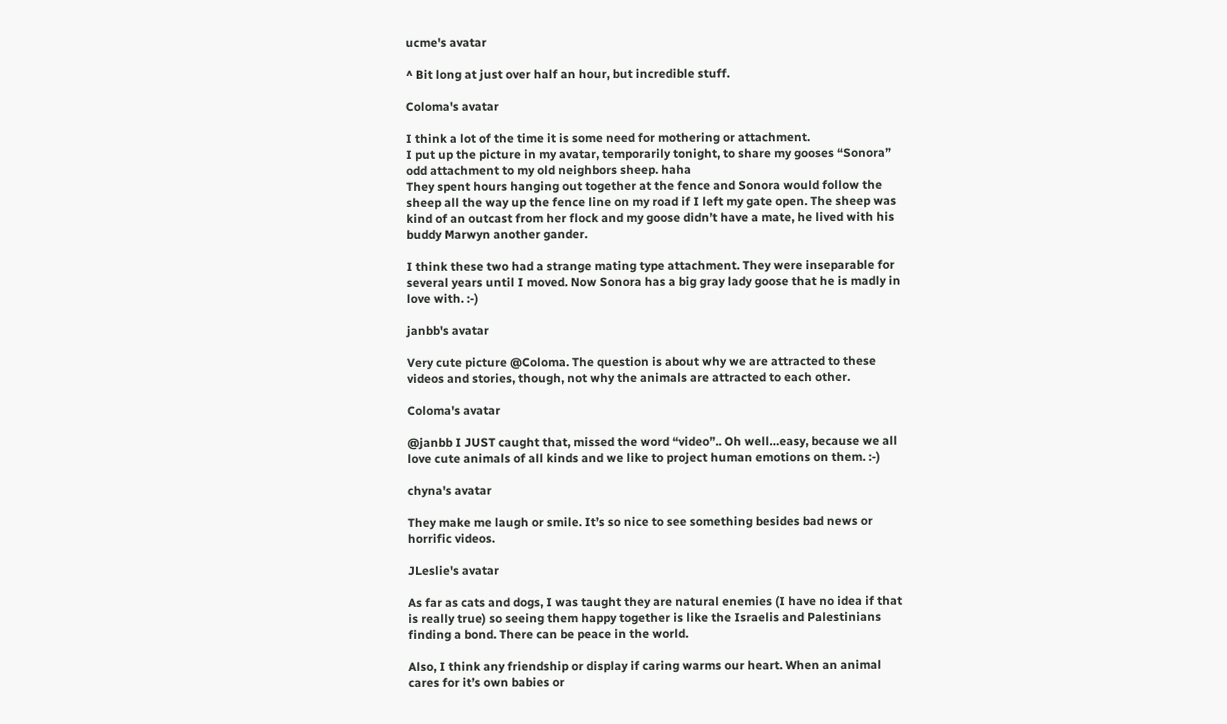ucme's avatar

^ Bit long at just over half an hour, but incredible stuff.

Coloma's avatar

I think a lot of the time it is some need for mothering or attachment.
I put up the picture in my avatar, temporarily tonight, to share my gooses “Sonora” odd attachment to my old neighbors sheep. haha
They spent hours hanging out together at the fence and Sonora would follow the sheep all the way up the fence line on my road if I left my gate open. The sheep was kind of an outcast from her flock and my goose didn’t have a mate, he lived with his buddy Marwyn another gander.

I think these two had a strange mating type attachment. They were inseparable for several years until I moved. Now Sonora has a big gray lady goose that he is madly in love with. :-)

janbb's avatar

Very cute picture @Coloma. The question is about why we are attracted to these videos and stories, though, not why the animals are attracted to each other.

Coloma's avatar

@janbb I JUST caught that, missed the word “video”.. Oh well…easy, because we all love cute animals of all kinds and we like to project human emotions on them. :-)

chyna's avatar

They make me laugh or smile. It’s so nice to see something besides bad news or horrific videos.

JLeslie's avatar

As far as cats and dogs, I was taught they are natural enemies (I have no idea if that is really true) so seeing them happy together is like the Israelis and Palestinians finding a bond. There can be peace in the world.

Also, I think any friendship or display if caring warms our heart. When an animal cares for it’s own babies or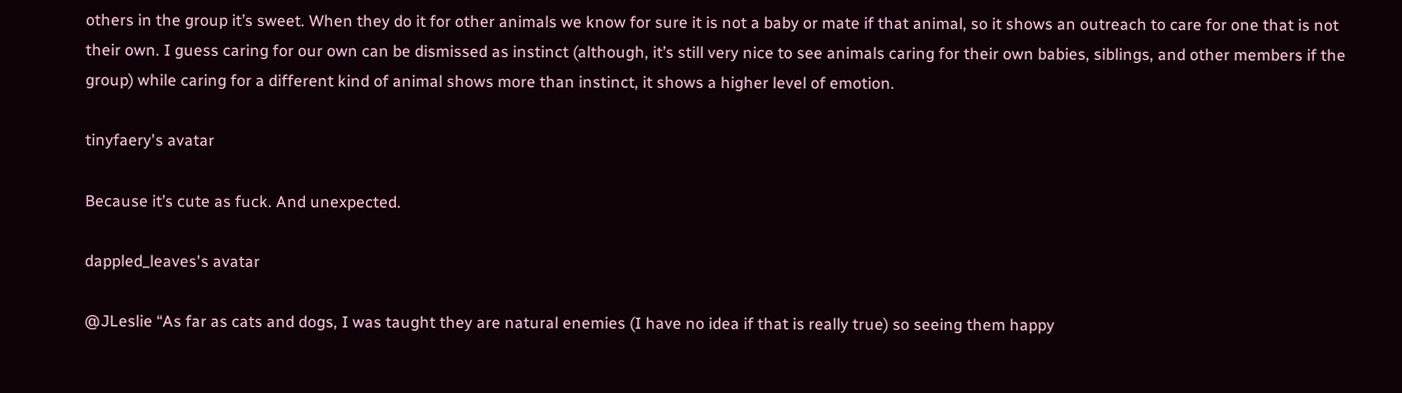others in the group it’s sweet. When they do it for other animals we know for sure it is not a baby or mate if that animal, so it shows an outreach to care for one that is not their own. I guess caring for our own can be dismissed as instinct (although, it’s still very nice to see animals caring for their own babies, siblings, and other members if the group) while caring for a different kind of animal shows more than instinct, it shows a higher level of emotion.

tinyfaery's avatar

Because it’s cute as fuck. And unexpected.

dappled_leaves's avatar

@JLeslie “As far as cats and dogs, I was taught they are natural enemies (I have no idea if that is really true) so seeing them happy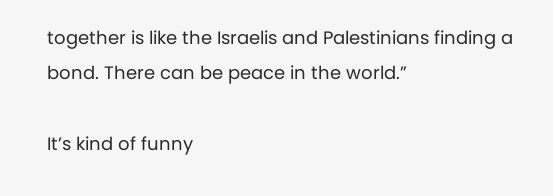together is like the Israelis and Palestinians finding a bond. There can be peace in the world.”

It’s kind of funny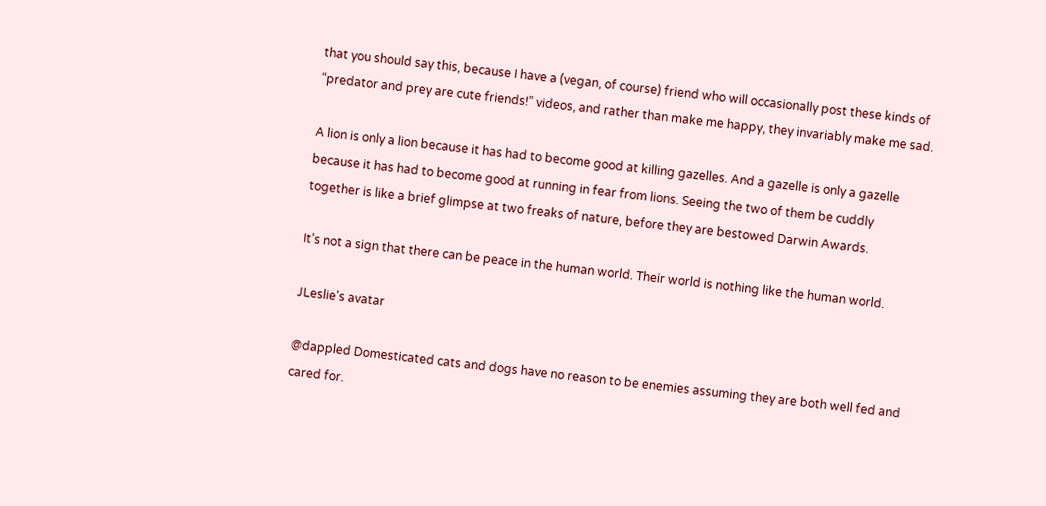that you should say this, because I have a (vegan, of course) friend who will occasionally post these kinds of “predator and prey are cute friends!” videos, and rather than make me happy, they invariably make me sad.

A lion is only a lion because it has had to become good at killing gazelles. And a gazelle is only a gazelle because it has had to become good at running in fear from lions. Seeing the two of them be cuddly together is like a brief glimpse at two freaks of nature, before they are bestowed Darwin Awards.

It’s not a sign that there can be peace in the human world. Their world is nothing like the human world.

JLeslie's avatar

@dappled Domesticated cats and dogs have no reason to be enemies assuming they are both well fed and cared for.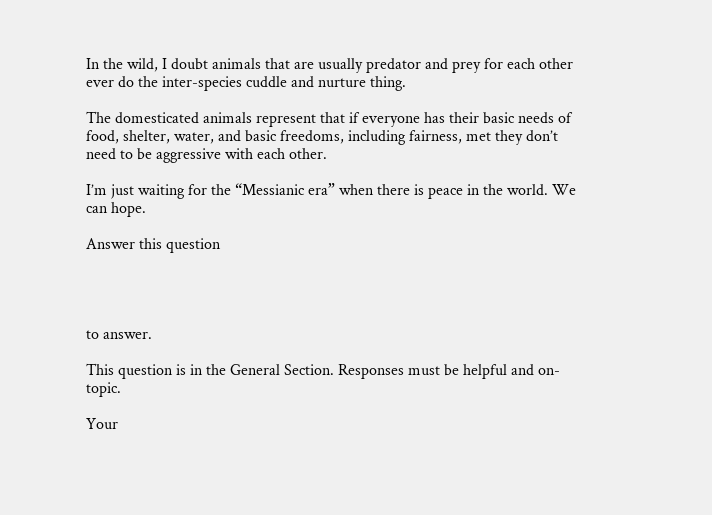In the wild, I doubt animals that are usually predator and prey for each other ever do the inter-species cuddle and nurture thing.

The domesticated animals represent that if everyone has their basic needs of food, shelter, water, and basic freedoms, including fairness, met they don’t need to be aggressive with each other.

I’m just waiting for the “Messianic era” when there is peace in the world. We can hope.

Answer this question




to answer.

This question is in the General Section. Responses must be helpful and on-topic.

Your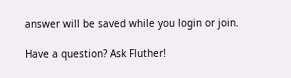answer will be saved while you login or join.

Have a question? Ask Fluther!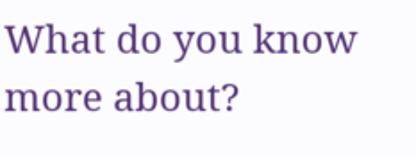What do you know more about?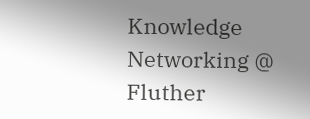Knowledge Networking @ Fluther